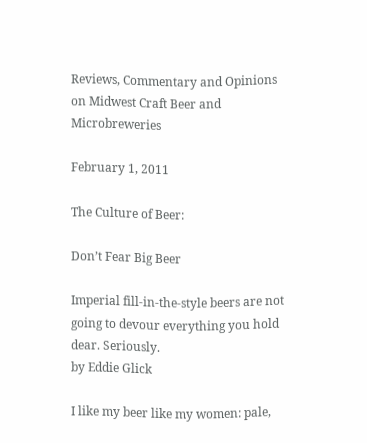Reviews, Commentary and Opinions on Midwest Craft Beer and Microbreweries

February 1, 2011

The Culture of Beer:

Don’t Fear Big Beer

Imperial fill-in-the-style beers are not going to devour everything you hold dear. Seriously.
by Eddie Glick

I like my beer like my women: pale,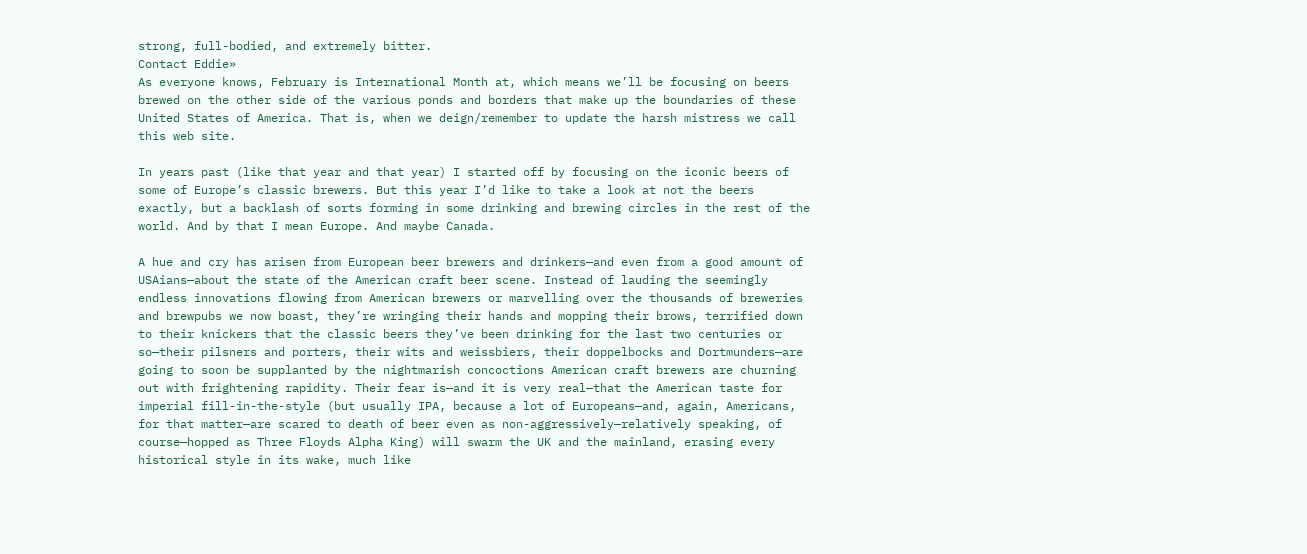strong, full-bodied, and extremely bitter.
Contact Eddie»
As everyone knows, February is International Month at, which means we’ll be focusing on beers brewed on the other side of the various ponds and borders that make up the boundaries of these United States of America. That is, when we deign/remember to update the harsh mistress we call this web site.

In years past (like that year and that year) I started off by focusing on the iconic beers of some of Europe’s classic brewers. But this year I’d like to take a look at not the beers exactly, but a backlash of sorts forming in some drinking and brewing circles in the rest of the world. And by that I mean Europe. And maybe Canada.

A hue and cry has arisen from European beer brewers and drinkers—and even from a good amount of USAians—about the state of the American craft beer scene. Instead of lauding the seemingly endless innovations flowing from American brewers or marvelling over the thousands of breweries and brewpubs we now boast, they’re wringing their hands and mopping their brows, terrified down to their knickers that the classic beers they’ve been drinking for the last two centuries or so—their pilsners and porters, their wits and weissbiers, their doppelbocks and Dortmunders—are going to soon be supplanted by the nightmarish concoctions American craft brewers are churning out with frightening rapidity. Their fear is—and it is very real—that the American taste for imperial fill-in-the-style (but usually IPA, because a lot of Europeans—and, again, Americans, for that matter—are scared to death of beer even as non-aggressively—relatively speaking, of course—hopped as Three Floyds Alpha King) will swarm the UK and the mainland, erasing every historical style in its wake, much like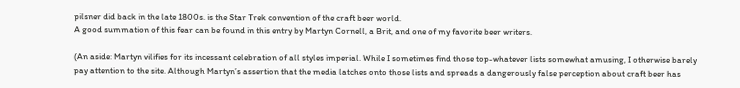pilsner did back in the late 1800s. is the Star Trek convention of the craft beer world.
A good summation of this fear can be found in this entry by Martyn Cornell, a Brit, and one of my favorite beer writers.

(An aside: Martyn vilifies for its incessant celebration of all styles imperial. While I sometimes find those top-whatever lists somewhat amusing, I otherwise barely pay attention to the site. Although Martyn’s assertion that the media latches onto those lists and spreads a dangerously false perception about craft beer has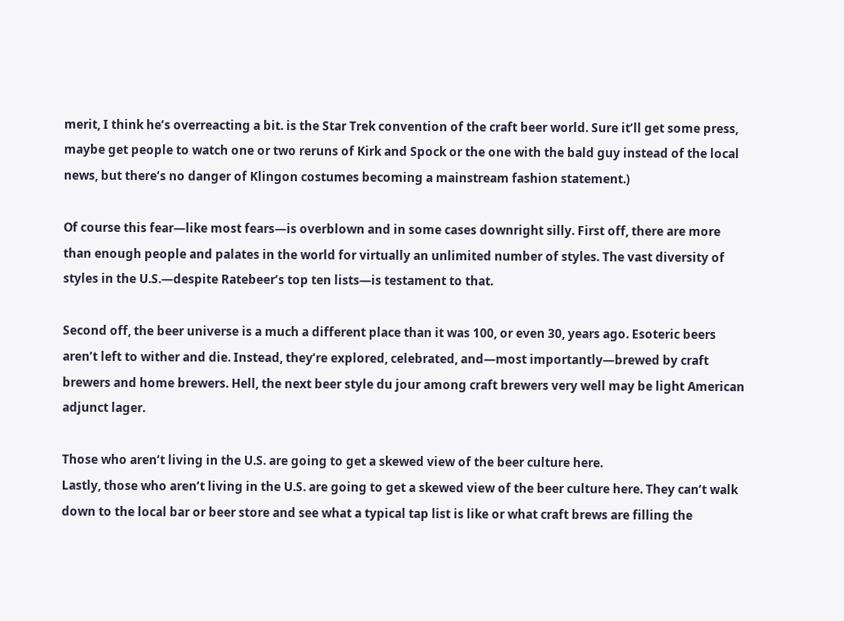merit, I think he’s overreacting a bit. is the Star Trek convention of the craft beer world. Sure it’ll get some press, maybe get people to watch one or two reruns of Kirk and Spock or the one with the bald guy instead of the local news, but there’s no danger of Klingon costumes becoming a mainstream fashion statement.)

Of course this fear—like most fears—is overblown and in some cases downright silly. First off, there are more than enough people and palates in the world for virtually an unlimited number of styles. The vast diversity of styles in the U.S.—despite Ratebeer’s top ten lists—is testament to that.

Second off, the beer universe is a much a different place than it was 100, or even 30, years ago. Esoteric beers aren’t left to wither and die. Instead, they’re explored, celebrated, and—most importantly—brewed by craft brewers and home brewers. Hell, the next beer style du jour among craft brewers very well may be light American adjunct lager.

Those who aren’t living in the U.S. are going to get a skewed view of the beer culture here.
Lastly, those who aren’t living in the U.S. are going to get a skewed view of the beer culture here. They can’t walk down to the local bar or beer store and see what a typical tap list is like or what craft brews are filling the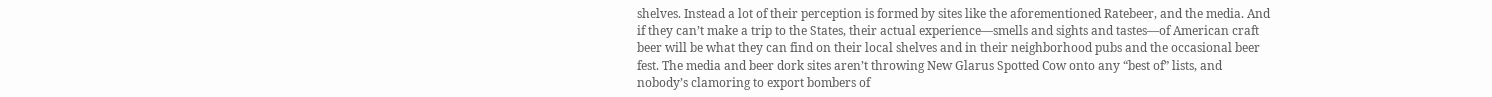shelves. Instead a lot of their perception is formed by sites like the aforementioned Ratebeer, and the media. And if they can’t make a trip to the States, their actual experience—smells and sights and tastes—of American craft beer will be what they can find on their local shelves and in their neighborhood pubs and the occasional beer fest. The media and beer dork sites aren’t throwing New Glarus Spotted Cow onto any “best of” lists, and nobody’s clamoring to export bombers of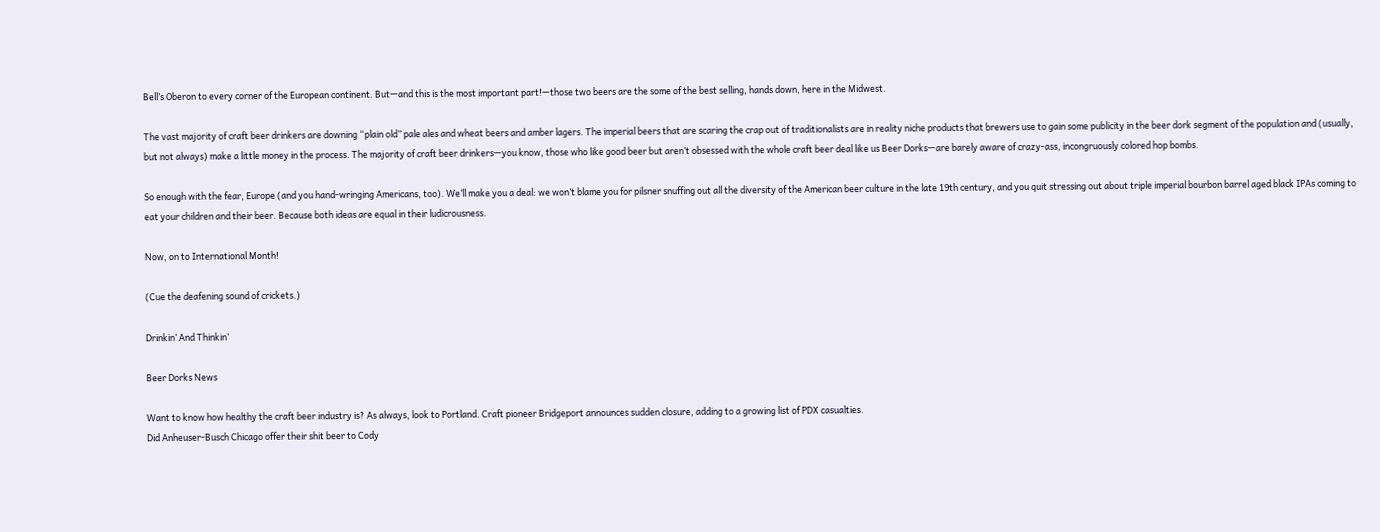Bell’s Oberon to every corner of the European continent. But—and this is the most important part!—those two beers are the some of the best selling, hands down, here in the Midwest.

The vast majority of craft beer drinkers are downing “plain old” pale ales and wheat beers and amber lagers. The imperial beers that are scaring the crap out of traditionalists are in reality niche products that brewers use to gain some publicity in the beer dork segment of the population and (usually, but not always) make a little money in the process. The majority of craft beer drinkers—you know, those who like good beer but aren’t obsessed with the whole craft beer deal like us Beer Dorks—are barely aware of crazy-ass, incongruously colored hop bombs.

So enough with the fear, Europe (and you hand-wringing Americans, too). We’ll make you a deal: we won’t blame you for pilsner snuffing out all the diversity of the American beer culture in the late 19th century, and you quit stressing out about triple imperial bourbon barrel aged black IPAs coming to eat your children and their beer. Because both ideas are equal in their ludicrousness.

Now, on to International Month!

(Cue the deafening sound of crickets.)

Drinkin’ And Thinkin’

Beer Dorks News

Want to know how healthy the craft beer industry is? As always, look to Portland. Craft pioneer Bridgeport announces sudden closure, adding to a growing list of PDX casualties.
Did Anheuser-Busch Chicago offer their shit beer to Cody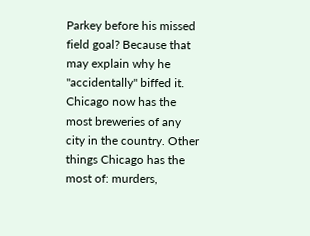Parkey before his missed field goal? Because that may explain why he "accidentally" biffed it.
Chicago now has the most breweries of any city in the country. Other things Chicago has the most of: murders,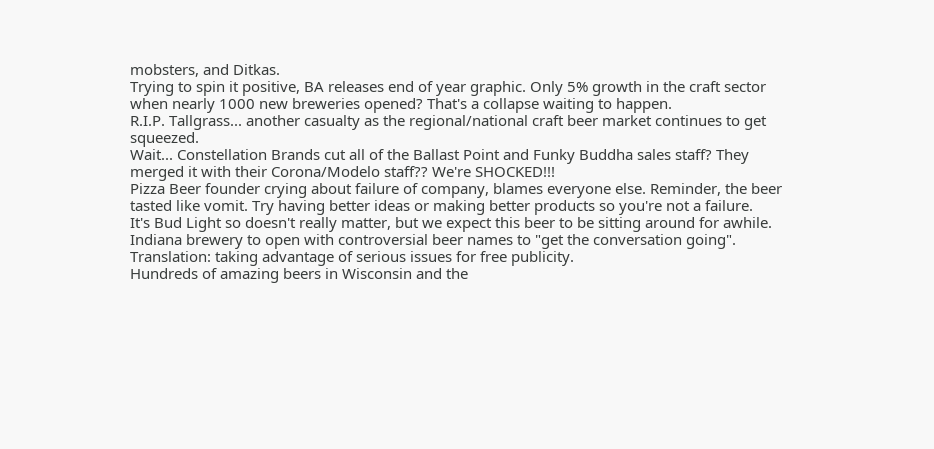mobsters, and Ditkas.
Trying to spin it positive, BA releases end of year graphic. Only 5% growth in the craft sector when nearly 1000 new breweries opened? That's a collapse waiting to happen.
R.I.P. Tallgrass... another casualty as the regional/national craft beer market continues to get squeezed.
Wait... Constellation Brands cut all of the Ballast Point and Funky Buddha sales staff? They merged it with their Corona/Modelo staff?? We're SHOCKED!!!
Pizza Beer founder crying about failure of company, blames everyone else. Reminder, the beer tasted like vomit. Try having better ideas or making better products so you're not a failure.
It's Bud Light so doesn't really matter, but we expect this beer to be sitting around for awhile.
Indiana brewery to open with controversial beer names to "get the conversation going". Translation: taking advantage of serious issues for free publicity.
Hundreds of amazing beers in Wisconsin and the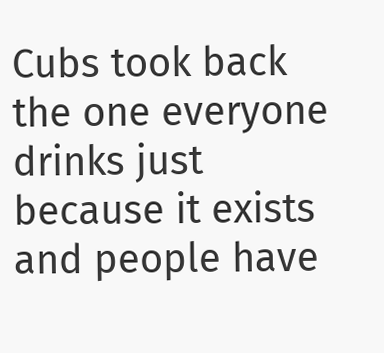Cubs took back the one everyone drinks just because it exists and people have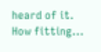heard of it. How fitting...